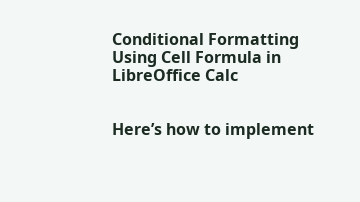Conditional Formatting Using Cell Formula in LibreOffice Calc


Here’s how to implement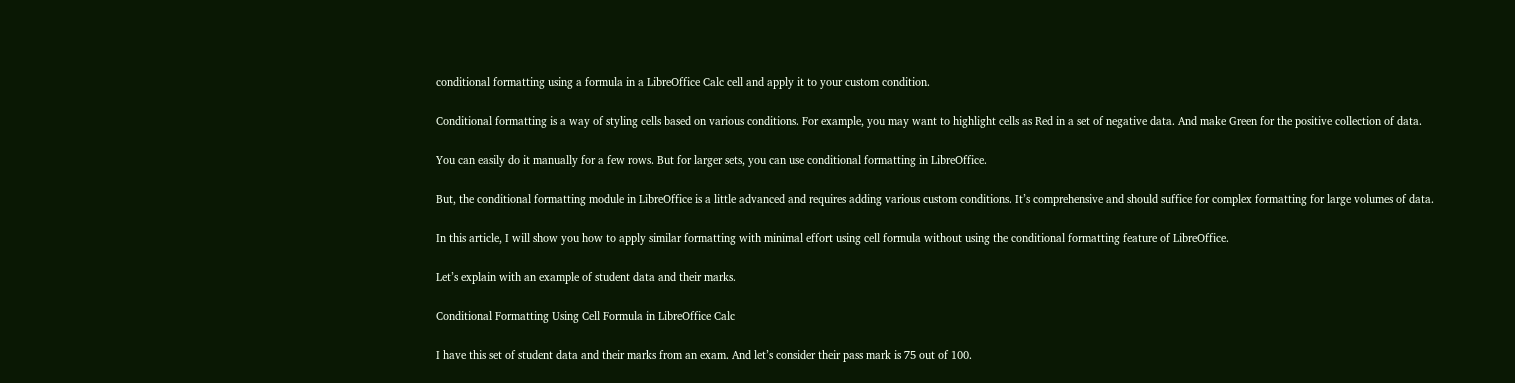conditional formatting using a formula in a LibreOffice Calc cell and apply it to your custom condition.

Conditional formatting is a way of styling cells based on various conditions. For example, you may want to highlight cells as Red in a set of negative data. And make Green for the positive collection of data.

You can easily do it manually for a few rows. But for larger sets, you can use conditional formatting in LibreOffice.

But, the conditional formatting module in LibreOffice is a little advanced and requires adding various custom conditions. It’s comprehensive and should suffice for complex formatting for large volumes of data.

In this article, I will show you how to apply similar formatting with minimal effort using cell formula without using the conditional formatting feature of LibreOffice.

Let’s explain with an example of student data and their marks.

Conditional Formatting Using Cell Formula in LibreOffice Calc

I have this set of student data and their marks from an exam. And let’s consider their pass mark is 75 out of 100.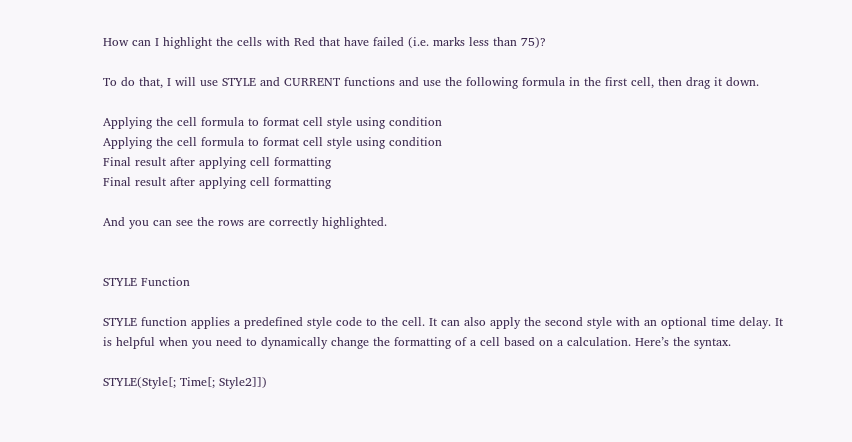How can I highlight the cells with Red that have failed (i.e. marks less than 75)?

To do that, I will use STYLE and CURRENT functions and use the following formula in the first cell, then drag it down.

Applying the cell formula to format cell style using condition
Applying the cell formula to format cell style using condition
Final result after applying cell formatting
Final result after applying cell formatting

And you can see the rows are correctly highlighted.


STYLE Function

STYLE function applies a predefined style code to the cell. It can also apply the second style with an optional time delay. It is helpful when you need to dynamically change the formatting of a cell based on a calculation. Here’s the syntax.

STYLE(Style[; Time[; Style2]])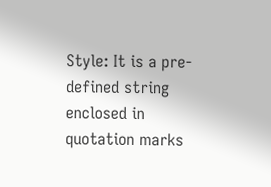Style: It is a pre-defined string enclosed in quotation marks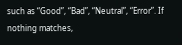such as “Good”, “Bad”, “Neutral”, “Error”. If nothing matches,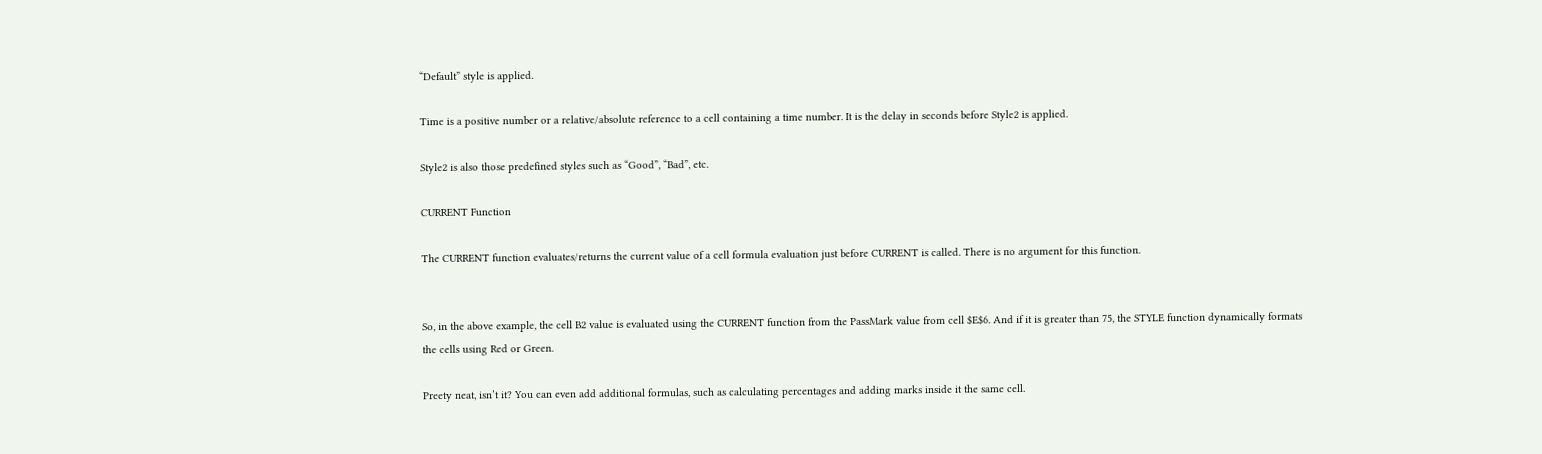“Default” style is applied.

Time is a positive number or a relative/absolute reference to a cell containing a time number. It is the delay in seconds before Style2 is applied.

Style2 is also those predefined styles such as “Good”, “Bad”, etc.

CURRENT Function

The CURRENT function evaluates/returns the current value of a cell formula evaluation just before CURRENT is called. There is no argument for this function.


So, in the above example, the cell B2 value is evaluated using the CURRENT function from the PassMark value from cell $E$6. And if it is greater than 75, the STYLE function dynamically formats the cells using Red or Green.

Preety neat, isn’t it? You can even add additional formulas, such as calculating percentages and adding marks inside it the same cell.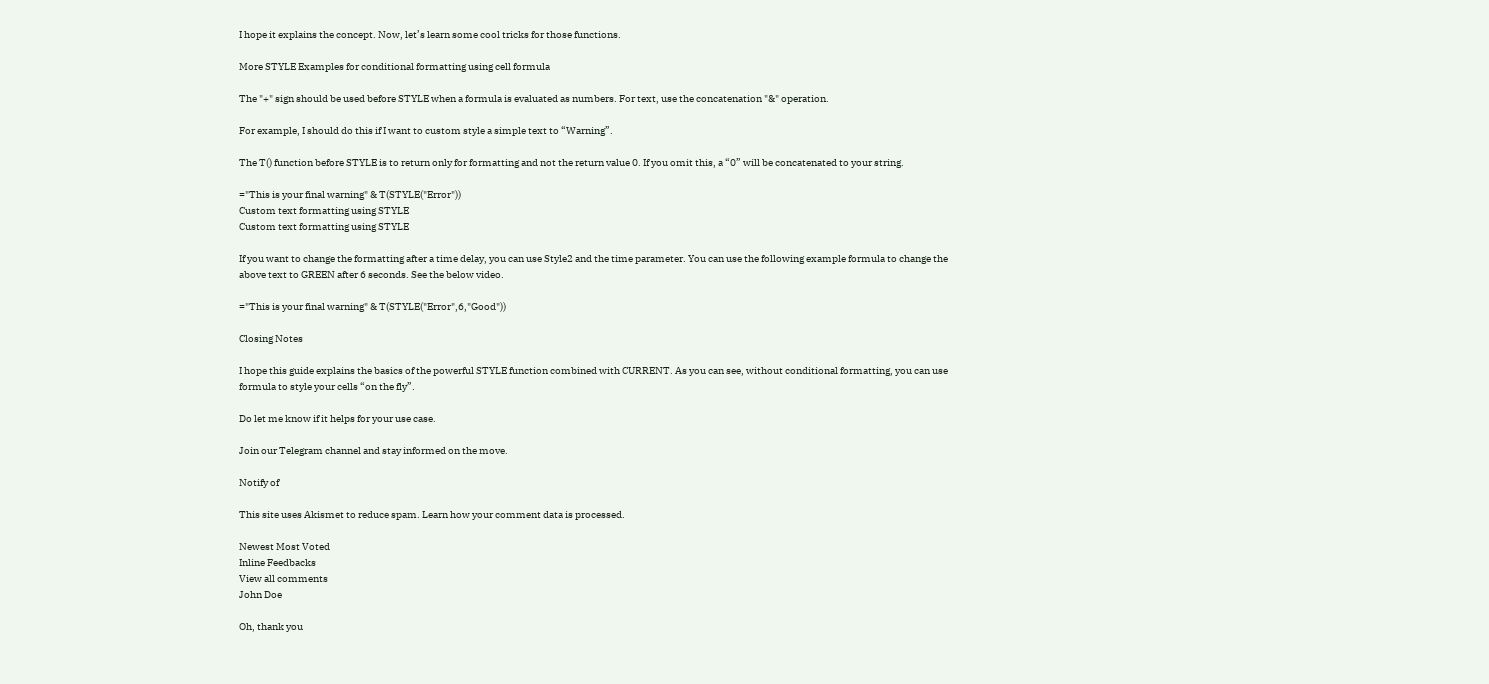I hope it explains the concept. Now, let’s learn some cool tricks for those functions.

More STYLE Examples for conditional formatting using cell formula

The "+" sign should be used before STYLE when a formula is evaluated as numbers. For text, use the concatenation "&" operation.

For example, I should do this if I want to custom style a simple text to “Warning”.

The T() function before STYLE is to return only for formatting and not the return value 0. If you omit this, a “0” will be concatenated to your string.

="This is your final warning" & T(STYLE("Error"))
Custom text formatting using STYLE
Custom text formatting using STYLE

If you want to change the formatting after a time delay, you can use Style2 and the time parameter. You can use the following example formula to change the above text to GREEN after 6 seconds. See the below video.

="This is your final warning" & T(STYLE("Error",6,"Good"))

Closing Notes

I hope this guide explains the basics of the powerful STYLE function combined with CURRENT. As you can see, without conditional formatting, you can use formula to style your cells “on the fly”.

Do let me know if it helps for your use case.

Join our Telegram channel and stay informed on the move.

Notify of

This site uses Akismet to reduce spam. Learn how your comment data is processed.

Newest Most Voted
Inline Feedbacks
View all comments
John Doe

Oh, thank you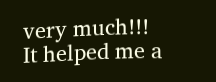very much!!!
It helped me a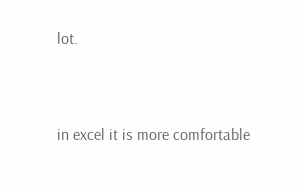lot.


in excel it is more comfortable